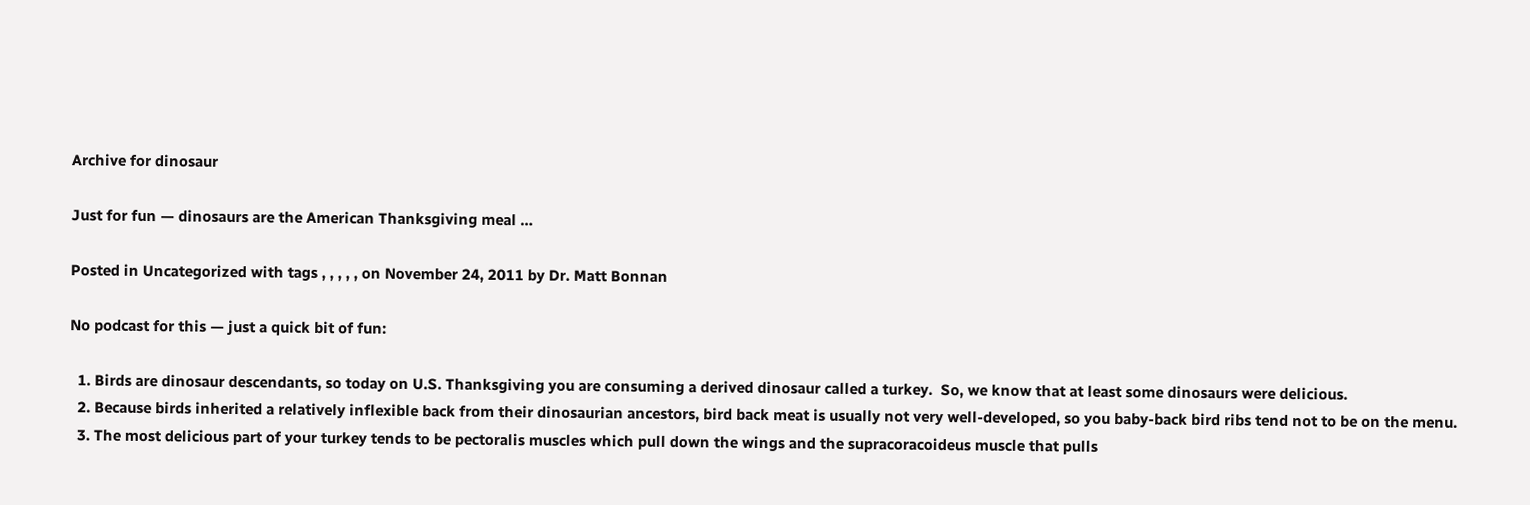Archive for dinosaur

Just for fun — dinosaurs are the American Thanksgiving meal …

Posted in Uncategorized with tags , , , , , on November 24, 2011 by Dr. Matt Bonnan

No podcast for this — just a quick bit of fun:

  1. Birds are dinosaur descendants, so today on U.S. Thanksgiving you are consuming a derived dinosaur called a turkey.  So, we know that at least some dinosaurs were delicious.
  2. Because birds inherited a relatively inflexible back from their dinosaurian ancestors, bird back meat is usually not very well-developed, so you baby-back bird ribs tend not to be on the menu.
  3. The most delicious part of your turkey tends to be pectoralis muscles which pull down the wings and the supracoracoideus muscle that pulls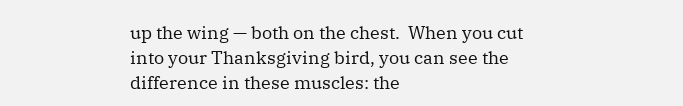up the wing — both on the chest.  When you cut into your Thanksgiving bird, you can see the difference in these muscles: the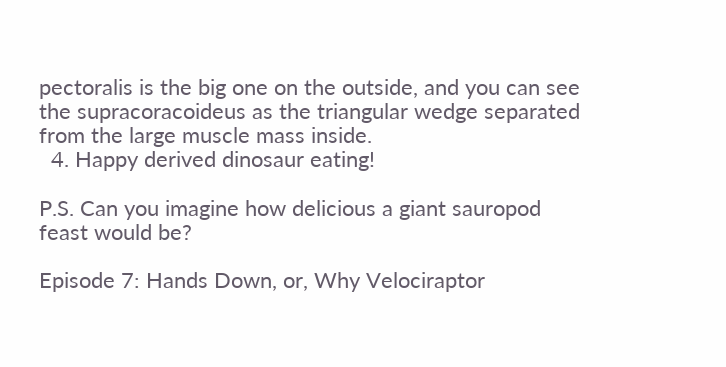pectoralis is the big one on the outside, and you can see the supracoracoideus as the triangular wedge separated from the large muscle mass inside.
  4. Happy derived dinosaur eating!

P.S. Can you imagine how delicious a giant sauropod feast would be?

Episode 7: Hands Down, or, Why Velociraptor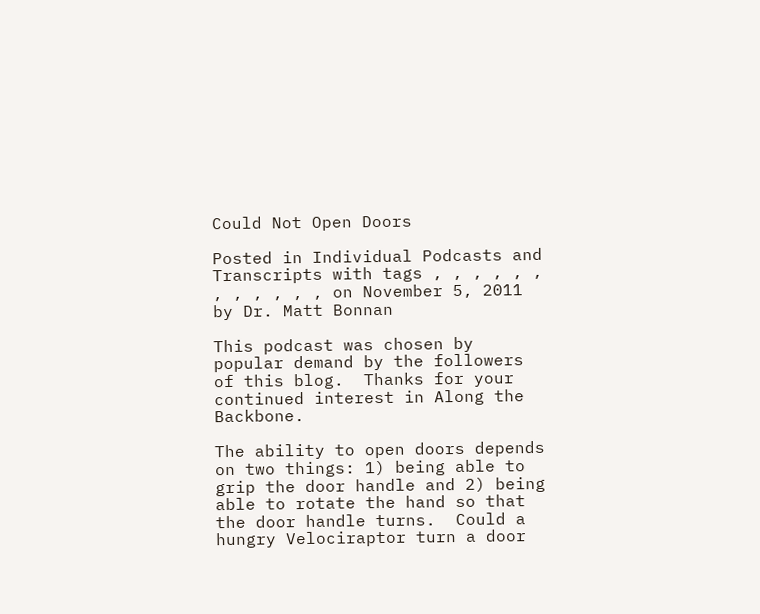Could Not Open Doors

Posted in Individual Podcasts and Transcripts with tags , , , , , , , , , , , , on November 5, 2011 by Dr. Matt Bonnan

This podcast was chosen by popular demand by the followers of this blog.  Thanks for your continued interest in Along the Backbone.

The ability to open doors depends on two things: 1) being able to grip the door handle and 2) being able to rotate the hand so that the door handle turns.  Could a hungry Velociraptor turn a door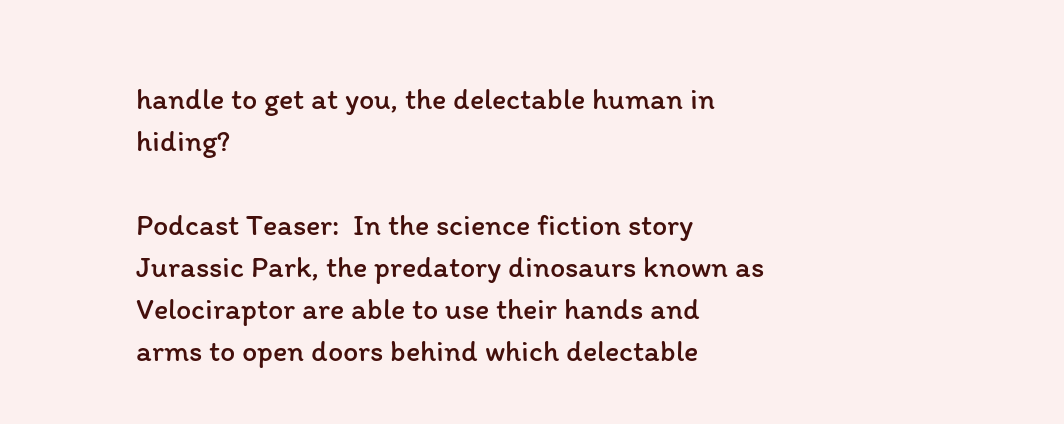handle to get at you, the delectable human in hiding?

Podcast Teaser:  In the science fiction story Jurassic Park, the predatory dinosaurs known as Velociraptor are able to use their hands and arms to open doors behind which delectable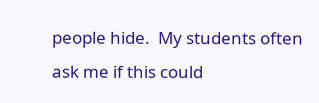people hide.  My students often ask me if this could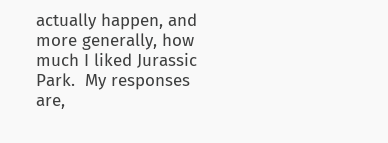actually happen, and more generally, how much I liked Jurassic Park.  My responses are,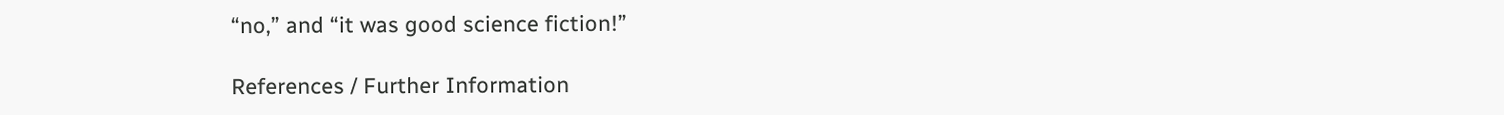“no,” and “it was good science fiction!”

References / Further Information